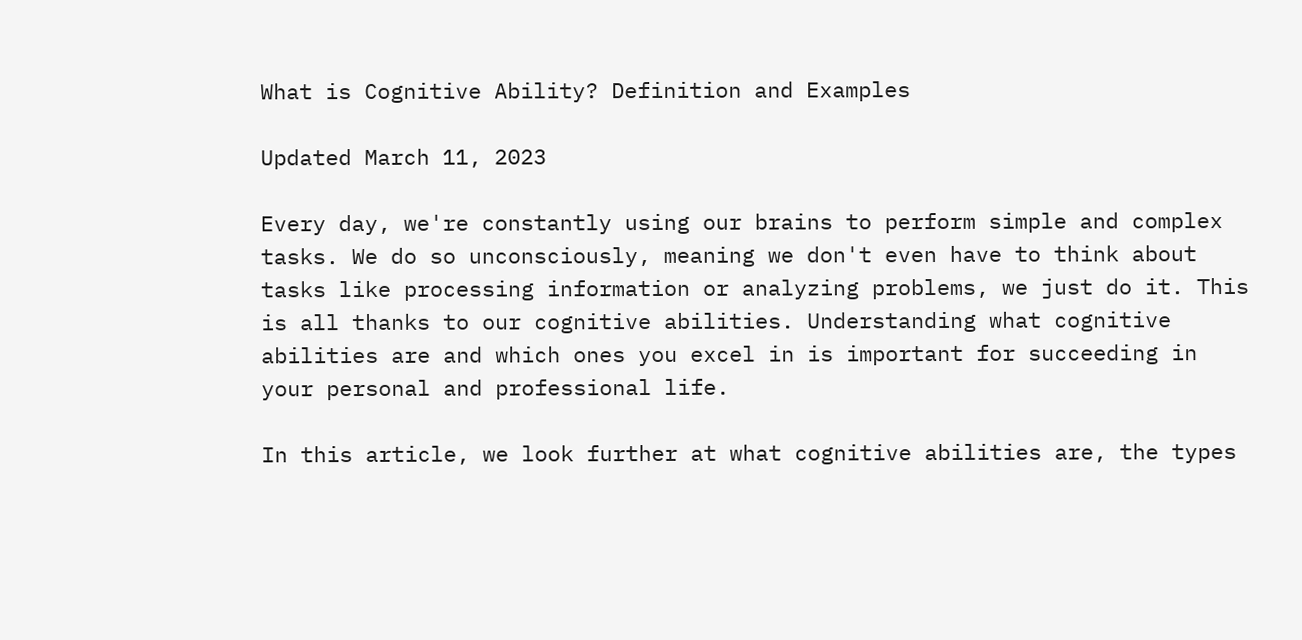What is Cognitive Ability? Definition and Examples

Updated March 11, 2023

Every day, we're constantly using our brains to perform simple and complex tasks. We do so unconsciously, meaning we don't even have to think about tasks like processing information or analyzing problems, we just do it. This is all thanks to our cognitive abilities. Understanding what cognitive abilities are and which ones you excel in is important for succeeding in your personal and professional life.

In this article, we look further at what cognitive abilities are, the types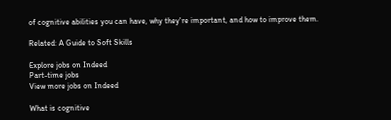of cognitive abilities you can have, why they're important, and how to improve them.

Related: A Guide to Soft Skills

Explore jobs on Indeed
Part-time jobs
View more jobs on Indeed

What is cognitive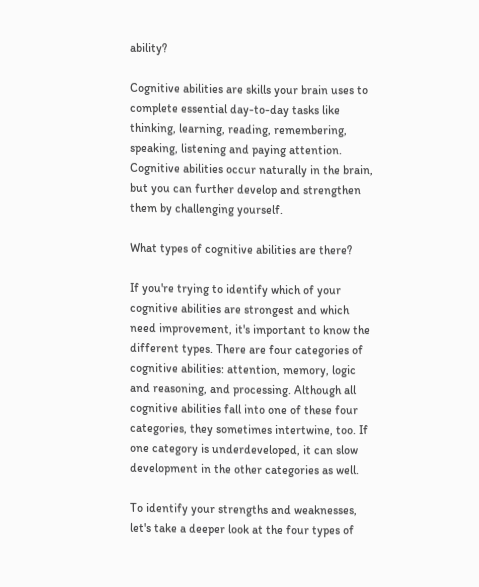ability?

Cognitive abilities are skills your brain uses to complete essential day-to-day tasks like thinking, learning, reading, remembering, speaking, listening and paying attention. Cognitive abilities occur naturally in the brain, but you can further develop and strengthen them by challenging yourself.

What types of cognitive abilities are there?

If you're trying to identify which of your cognitive abilities are strongest and which need improvement, it's important to know the different types. There are four categories of cognitive abilities: attention, memory, logic and reasoning, and processing. Although all cognitive abilities fall into one of these four categories, they sometimes intertwine, too. If one category is underdeveloped, it can slow development in the other categories as well.

To identify your strengths and weaknesses, let's take a deeper look at the four types of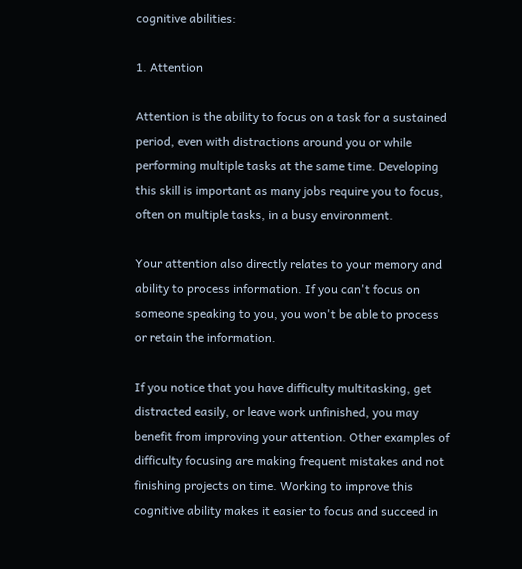cognitive abilities:

1. Attention

Attention is the ability to focus on a task for a sustained period, even with distractions around you or while performing multiple tasks at the same time. Developing this skill is important as many jobs require you to focus, often on multiple tasks, in a busy environment.

Your attention also directly relates to your memory and ability to process information. If you can't focus on someone speaking to you, you won't be able to process or retain the information.

If you notice that you have difficulty multitasking, get distracted easily, or leave work unfinished, you may benefit from improving your attention. Other examples of difficulty focusing are making frequent mistakes and not finishing projects on time. Working to improve this cognitive ability makes it easier to focus and succeed in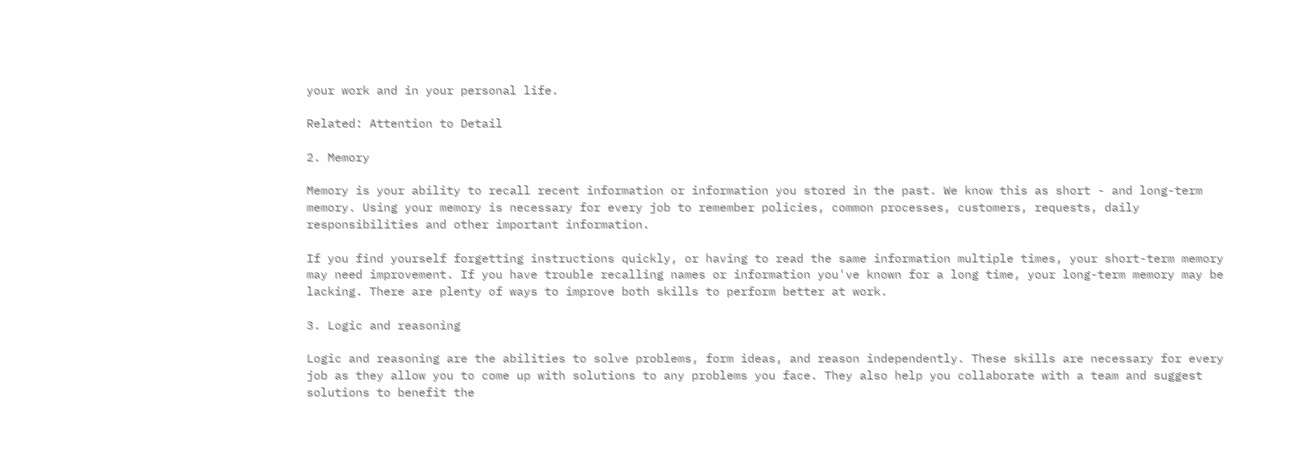your work and in your personal life.

Related: Attention to Detail

2. Memory

Memory is your ability to recall recent information or information you stored in the past. We know this as short - and long-term memory. Using your memory is necessary for every job to remember policies, common processes, customers, requests, daily responsibilities and other important information.

If you find yourself forgetting instructions quickly, or having to read the same information multiple times, your short-term memory may need improvement. If you have trouble recalling names or information you've known for a long time, your long-term memory may be lacking. There are plenty of ways to improve both skills to perform better at work.

3. Logic and reasoning

Logic and reasoning are the abilities to solve problems, form ideas, and reason independently. These skills are necessary for every job as they allow you to come up with solutions to any problems you face. They also help you collaborate with a team and suggest solutions to benefit the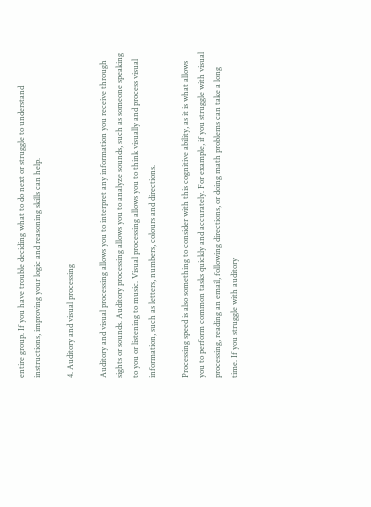entire group. If you have trouble deciding what to do next or struggle to understand instructions, improving your logic and reasoning skills can help.

4. Auditory and visual processing

Auditory and visual processing allows you to interpret any information you receive through sights or sounds. Auditory processing allows you to analyze sounds, such as someone speaking to you or listening to music. Visual processing allows you to think visually and process visual information, such as letters, numbers, colours and directions.

Processing speed is also something to consider with this cognitive ability, as it is what allows you to perform common tasks quickly and accurately. For example, if you struggle with visual processing, reading an email, following directions, or doing math problems can take a long time. If you struggle with auditory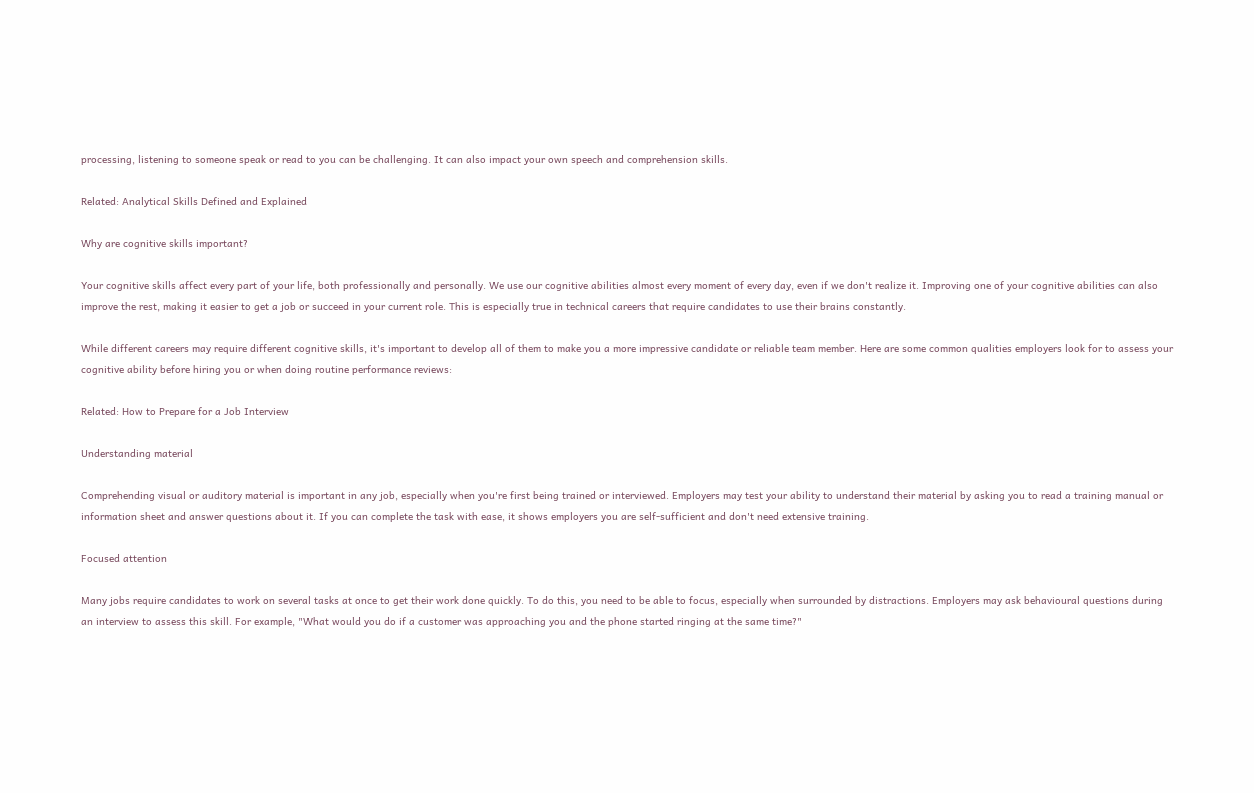processing, listening to someone speak or read to you can be challenging. It can also impact your own speech and comprehension skills.

Related: Analytical Skills Defined and Explained

Why are cognitive skills important?

Your cognitive skills affect every part of your life, both professionally and personally. We use our cognitive abilities almost every moment of every day, even if we don't realize it. Improving one of your cognitive abilities can also improve the rest, making it easier to get a job or succeed in your current role. This is especially true in technical careers that require candidates to use their brains constantly.

While different careers may require different cognitive skills, it's important to develop all of them to make you a more impressive candidate or reliable team member. Here are some common qualities employers look for to assess your cognitive ability before hiring you or when doing routine performance reviews:

Related: How to Prepare for a Job Interview

Understanding material

Comprehending visual or auditory material is important in any job, especially when you're first being trained or interviewed. Employers may test your ability to understand their material by asking you to read a training manual or information sheet and answer questions about it. If you can complete the task with ease, it shows employers you are self-sufficient and don't need extensive training.

Focused attention

Many jobs require candidates to work on several tasks at once to get their work done quickly. To do this, you need to be able to focus, especially when surrounded by distractions. Employers may ask behavioural questions during an interview to assess this skill. For example, "What would you do if a customer was approaching you and the phone started ringing at the same time?"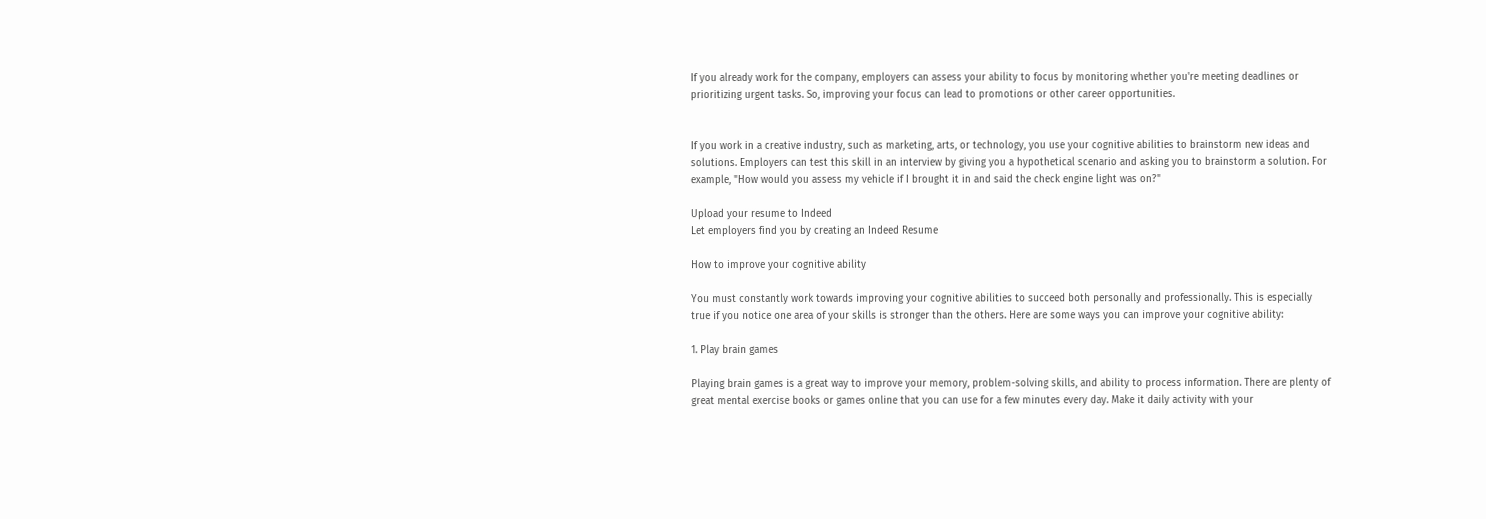If you already work for the company, employers can assess your ability to focus by monitoring whether you're meeting deadlines or prioritizing urgent tasks. So, improving your focus can lead to promotions or other career opportunities.


If you work in a creative industry, such as marketing, arts, or technology, you use your cognitive abilities to brainstorm new ideas and solutions. Employers can test this skill in an interview by giving you a hypothetical scenario and asking you to brainstorm a solution. For example, "How would you assess my vehicle if I brought it in and said the check engine light was on?"

Upload your resume to Indeed
Let employers find you by creating an Indeed Resume

How to improve your cognitive ability

You must constantly work towards improving your cognitive abilities to succeed both personally and professionally. This is especially true if you notice one area of your skills is stronger than the others. Here are some ways you can improve your cognitive ability:

1. Play brain games

Playing brain games is a great way to improve your memory, problem-solving skills, and ability to process information. There are plenty of great mental exercise books or games online that you can use for a few minutes every day. Make it daily activity with your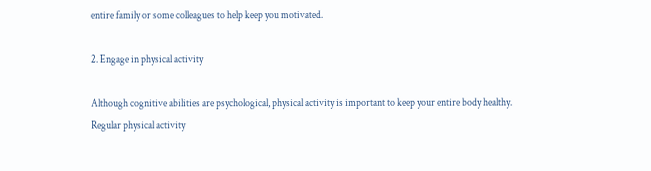entire family or some colleagues to help keep you motivated.

2. Engage in physical activity

Although cognitive abilities are psychological, physical activity is important to keep your entire body healthy. Regular physical activity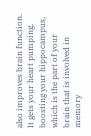also improves brain function. It gets your heart pumping, boosting your hippocampus, which is the part of your brain that is involved in memory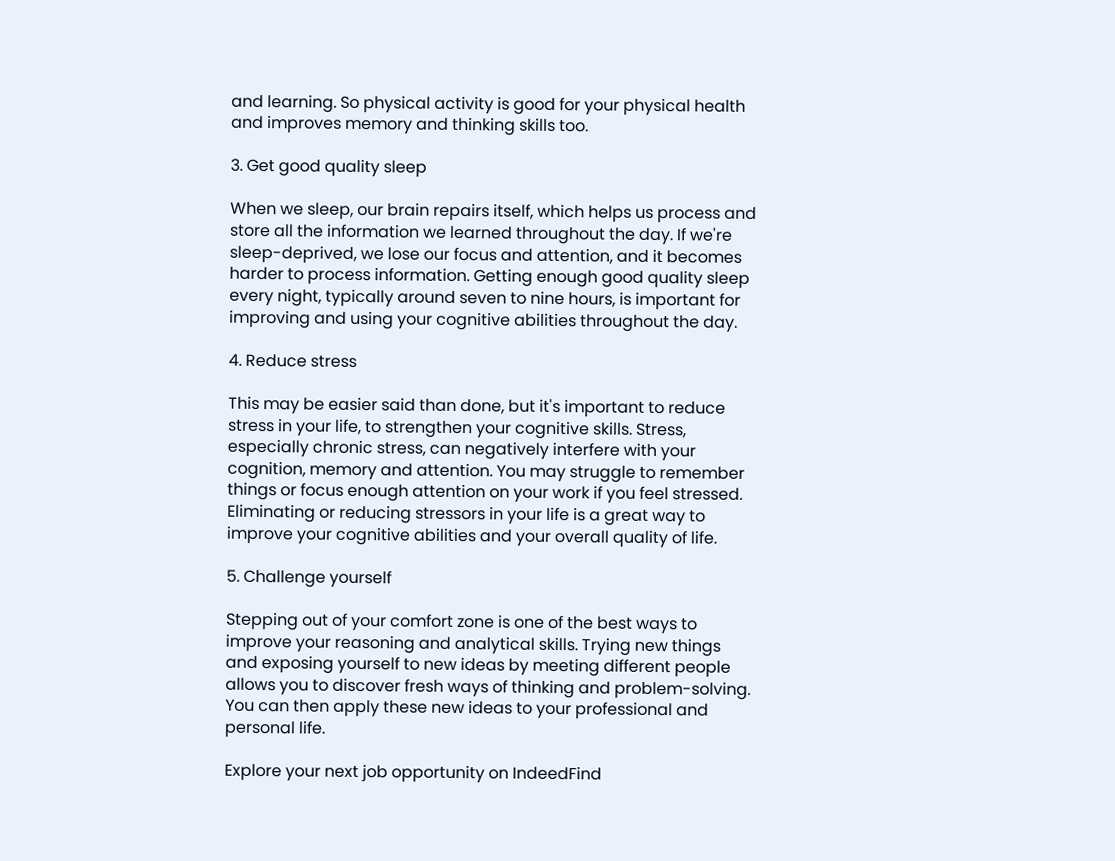and learning. So physical activity is good for your physical health and improves memory and thinking skills too.

3. Get good quality sleep

When we sleep, our brain repairs itself, which helps us process and store all the information we learned throughout the day. If we're sleep-deprived, we lose our focus and attention, and it becomes harder to process information. Getting enough good quality sleep every night, typically around seven to nine hours, is important for improving and using your cognitive abilities throughout the day.

4. Reduce stress

This may be easier said than done, but it's important to reduce stress in your life, to strengthen your cognitive skills. Stress, especially chronic stress, can negatively interfere with your cognition, memory and attention. You may struggle to remember things or focus enough attention on your work if you feel stressed. Eliminating or reducing stressors in your life is a great way to improve your cognitive abilities and your overall quality of life.

5. Challenge yourself

Stepping out of your comfort zone is one of the best ways to improve your reasoning and analytical skills. Trying new things and exposing yourself to new ideas by meeting different people allows you to discover fresh ways of thinking and problem-solving. You can then apply these new ideas to your professional and personal life.

Explore your next job opportunity on IndeedFind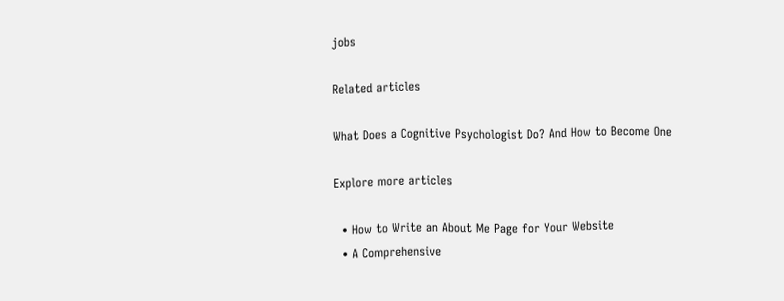jobs

Related articles

What Does a Cognitive Psychologist Do? And How to Become One

Explore more articles

  • How to Write an About Me Page for Your Website
  • A Comprehensive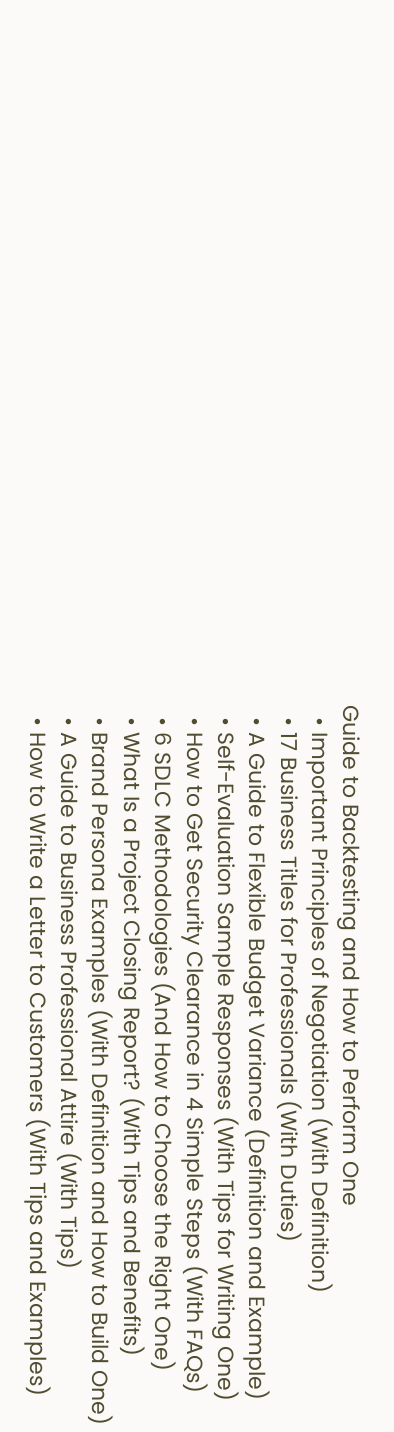Guide to Backtesting and How to Perform One
  • Important Principles of Negotiation (With Definition)
  • 17 Business Titles for Professionals (With Duties)
  • A Guide to Flexible Budget Variance (Definition and Example)
  • Self-Evaluation Sample Responses (With Tips for Writing One)
  • How to Get Security Clearance in 4 Simple Steps (With FAQs)
  • 6 SDLC Methodologies (And How to Choose the Right One)
  • What Is a Project Closing Report? (With Tips and Benefits)
  • Brand Persona Examples (With Definition and How to Build One)
  • A Guide to Business Professional Attire (With Tips)
  • How to Write a Letter to Customers (With Tips and Examples)